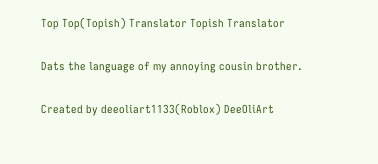Top Top(Topish) Translator Topish Translator

Dats the language of my annoying cousin brother.

Created by deeoliart1133(Roblox) DeeOliArt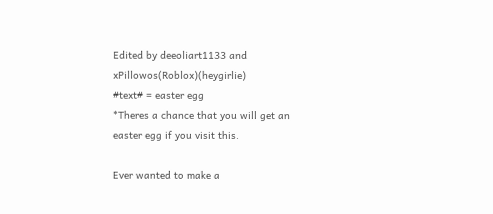Edited by deeoliart1133 and xPillowos(Roblox)(heygirlie)
#text# = easter egg
*Theres a chance that you will get an easter egg if you visit this.

Ever wanted to make a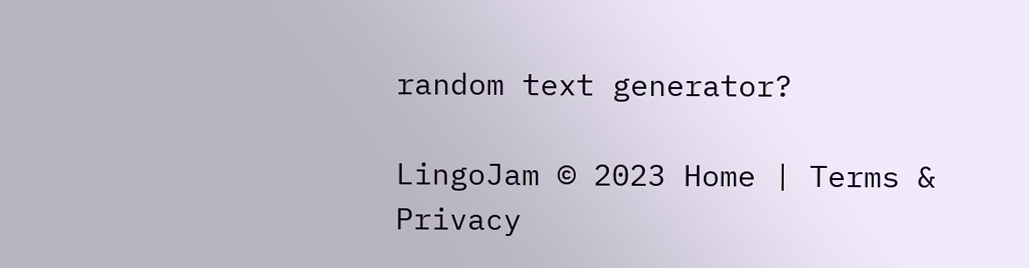random text generator?

LingoJam © 2023 Home | Terms & Privacy